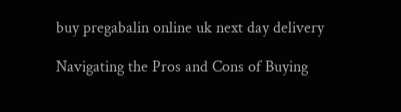buy pregabalin online uk next day delivery

Navigating the Pros and Cons of Buying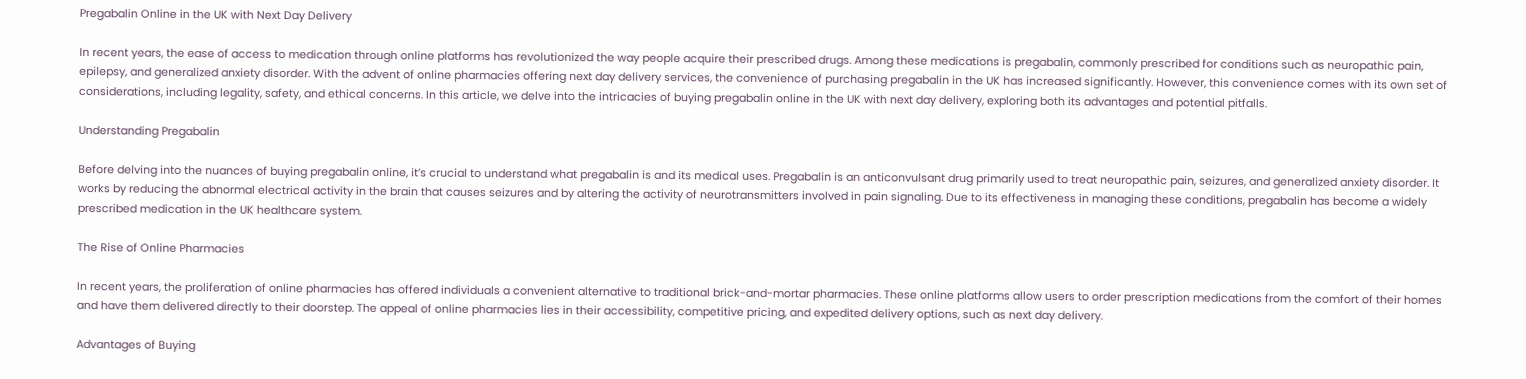Pregabalin Online in the UK with Next Day Delivery

In recent years, the ease of access to medication through online platforms has revolutionized the way people acquire their prescribed drugs. Among these medications is pregabalin, commonly prescribed for conditions such as neuropathic pain, epilepsy, and generalized anxiety disorder. With the advent of online pharmacies offering next day delivery services, the convenience of purchasing pregabalin in the UK has increased significantly. However, this convenience comes with its own set of considerations, including legality, safety, and ethical concerns. In this article, we delve into the intricacies of buying pregabalin online in the UK with next day delivery, exploring both its advantages and potential pitfalls.

Understanding Pregabalin

Before delving into the nuances of buying pregabalin online, it’s crucial to understand what pregabalin is and its medical uses. Pregabalin is an anticonvulsant drug primarily used to treat neuropathic pain, seizures, and generalized anxiety disorder. It works by reducing the abnormal electrical activity in the brain that causes seizures and by altering the activity of neurotransmitters involved in pain signaling. Due to its effectiveness in managing these conditions, pregabalin has become a widely prescribed medication in the UK healthcare system.

The Rise of Online Pharmacies

In recent years, the proliferation of online pharmacies has offered individuals a convenient alternative to traditional brick-and-mortar pharmacies. These online platforms allow users to order prescription medications from the comfort of their homes and have them delivered directly to their doorstep. The appeal of online pharmacies lies in their accessibility, competitive pricing, and expedited delivery options, such as next day delivery.

Advantages of Buying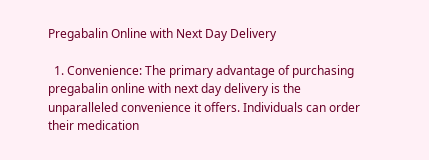Pregabalin Online with Next Day Delivery

  1. Convenience: The primary advantage of purchasing pregabalin online with next day delivery is the unparalleled convenience it offers. Individuals can order their medication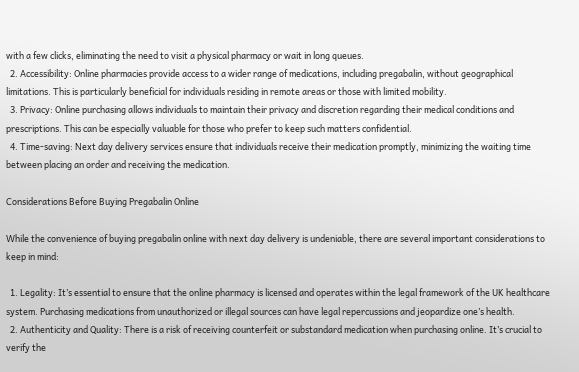with a few clicks, eliminating the need to visit a physical pharmacy or wait in long queues.
  2. Accessibility: Online pharmacies provide access to a wider range of medications, including pregabalin, without geographical limitations. This is particularly beneficial for individuals residing in remote areas or those with limited mobility.
  3. Privacy: Online purchasing allows individuals to maintain their privacy and discretion regarding their medical conditions and prescriptions. This can be especially valuable for those who prefer to keep such matters confidential.
  4. Time-saving: Next day delivery services ensure that individuals receive their medication promptly, minimizing the waiting time between placing an order and receiving the medication.

Considerations Before Buying Pregabalin Online

While the convenience of buying pregabalin online with next day delivery is undeniable, there are several important considerations to keep in mind:

  1. Legality: It’s essential to ensure that the online pharmacy is licensed and operates within the legal framework of the UK healthcare system. Purchasing medications from unauthorized or illegal sources can have legal repercussions and jeopardize one’s health.
  2. Authenticity and Quality: There is a risk of receiving counterfeit or substandard medication when purchasing online. It’s crucial to verify the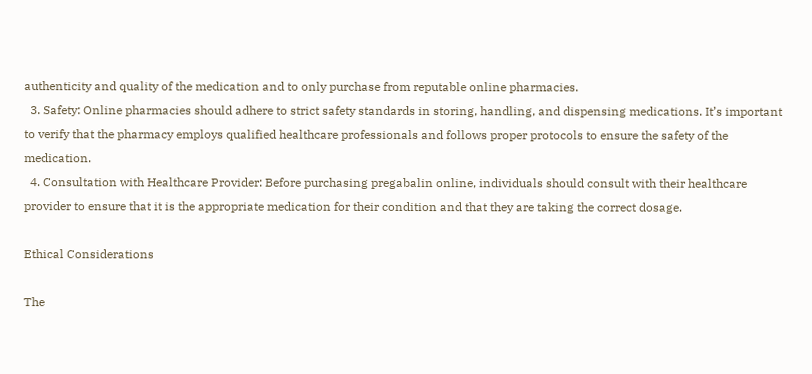authenticity and quality of the medication and to only purchase from reputable online pharmacies.
  3. Safety: Online pharmacies should adhere to strict safety standards in storing, handling, and dispensing medications. It’s important to verify that the pharmacy employs qualified healthcare professionals and follows proper protocols to ensure the safety of the medication.
  4. Consultation with Healthcare Provider: Before purchasing pregabalin online, individuals should consult with their healthcare provider to ensure that it is the appropriate medication for their condition and that they are taking the correct dosage.

Ethical Considerations

The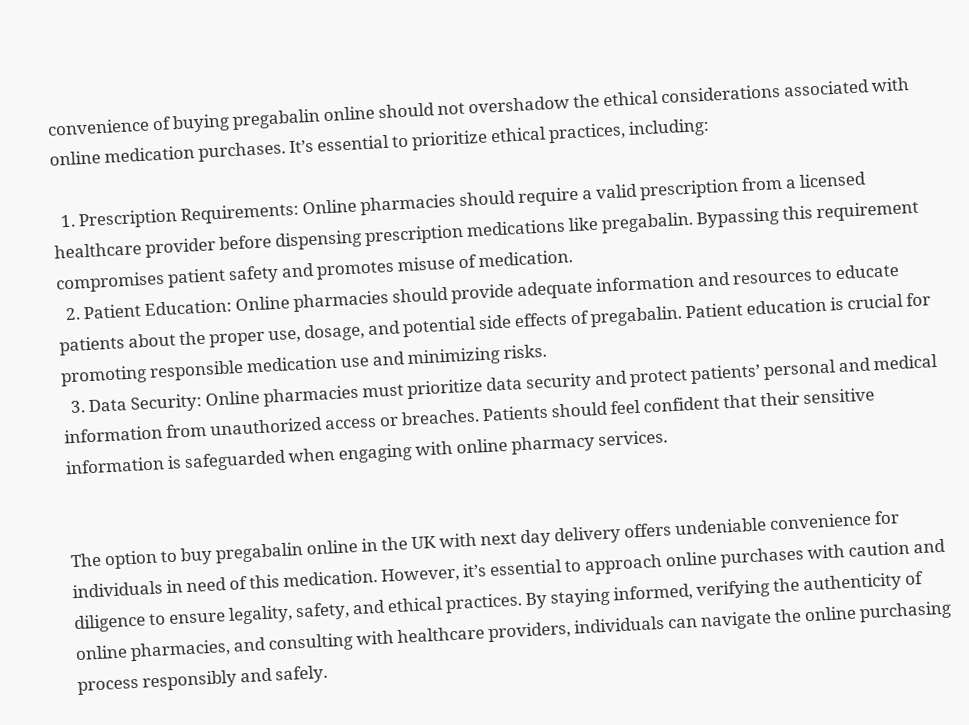convenience of buying pregabalin online should not overshadow the ethical considerations associated with online medication purchases. It’s essential to prioritize ethical practices, including:

  1. Prescription Requirements: Online pharmacies should require a valid prescription from a licensed healthcare provider before dispensing prescription medications like pregabalin. Bypassing this requirement compromises patient safety and promotes misuse of medication.
  2. Patient Education: Online pharmacies should provide adequate information and resources to educate patients about the proper use, dosage, and potential side effects of pregabalin. Patient education is crucial for promoting responsible medication use and minimizing risks.
  3. Data Security: Online pharmacies must prioritize data security and protect patients’ personal and medical information from unauthorized access or breaches. Patients should feel confident that their sensitive information is safeguarded when engaging with online pharmacy services.


The option to buy pregabalin online in the UK with next day delivery offers undeniable convenience for individuals in need of this medication. However, it’s essential to approach online purchases with caution and diligence to ensure legality, safety, and ethical practices. By staying informed, verifying the authenticity of online pharmacies, and consulting with healthcare providers, individuals can navigate the online purchasing process responsibly and safely.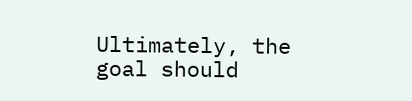Ultimately, the goal should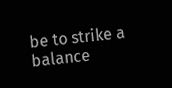be to strike a balance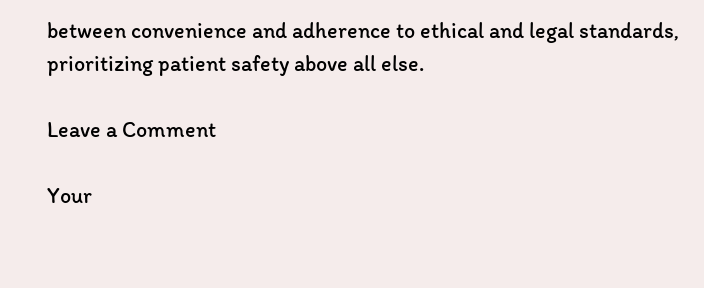between convenience and adherence to ethical and legal standards, prioritizing patient safety above all else.

Leave a Comment

Your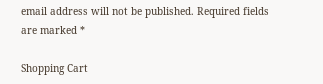email address will not be published. Required fields are marked *

Shopping Cart